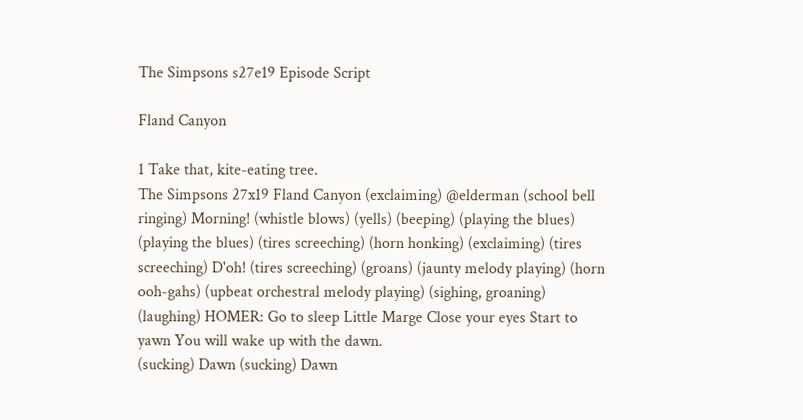The Simpsons s27e19 Episode Script

Fland Canyon

1 Take that, kite-eating tree.
The Simpsons 27x19 Fland Canyon (exclaiming) @elderman (school bell ringing) Morning! (whistle blows) (yells) (beeping) (playing the blues) (playing the blues) (tires screeching) (horn honking) (exclaiming) (tires screeching) D'oh! (tires screeching) (groans) (jaunty melody playing) (horn ooh-gahs) (upbeat orchestral melody playing) (sighing, groaning) (laughing) HOMER: Go to sleep Little Marge Close your eyes Start to yawn You will wake up with the dawn.
(sucking) Dawn (sucking) Dawn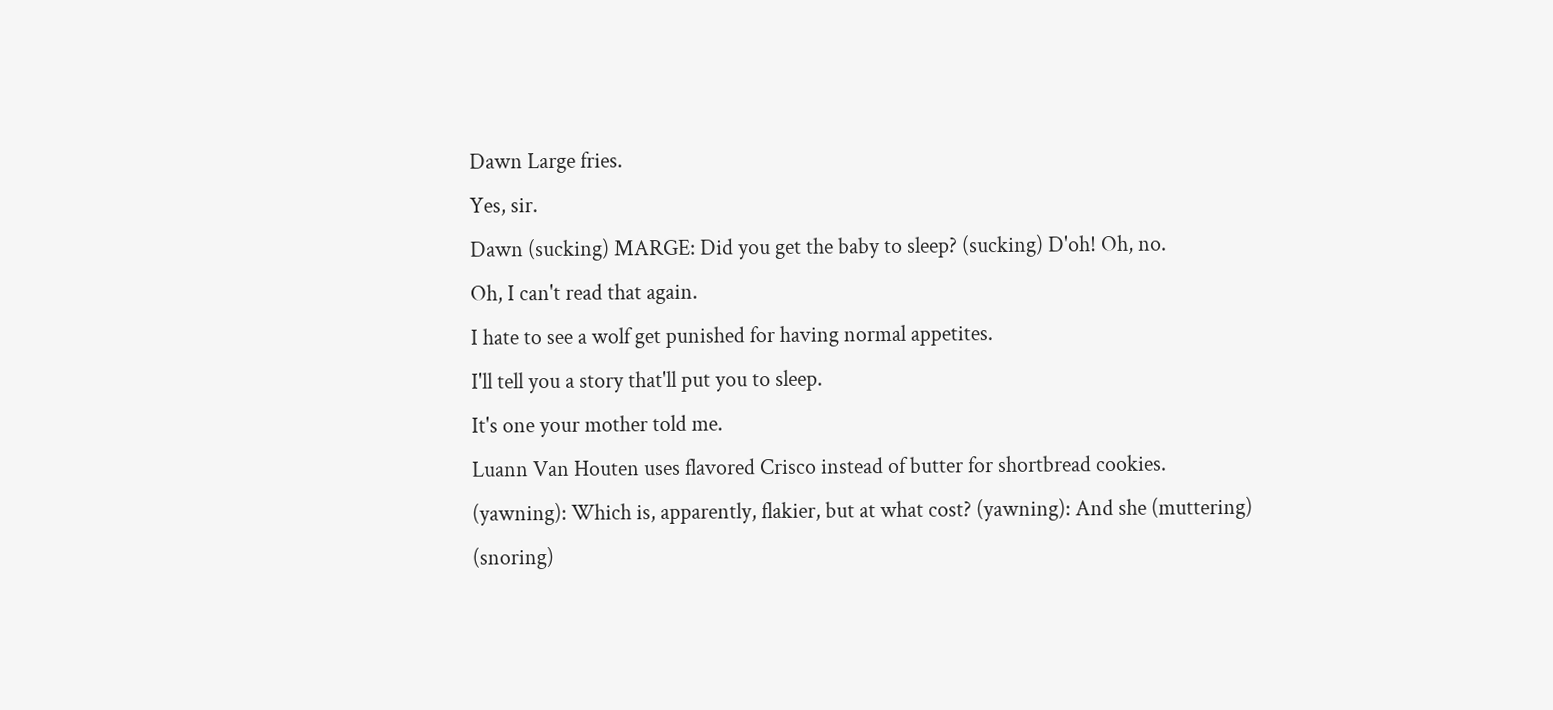Dawn Large fries.
Yes, sir.
Dawn (sucking) MARGE: Did you get the baby to sleep? (sucking) D'oh! Oh, no.
Oh, I can't read that again.
I hate to see a wolf get punished for having normal appetites.
I'll tell you a story that'll put you to sleep.
It's one your mother told me.
Luann Van Houten uses flavored Crisco instead of butter for shortbread cookies.
(yawning): Which is, apparently, flakier, but at what cost? (yawning): And she (muttering) (snoring)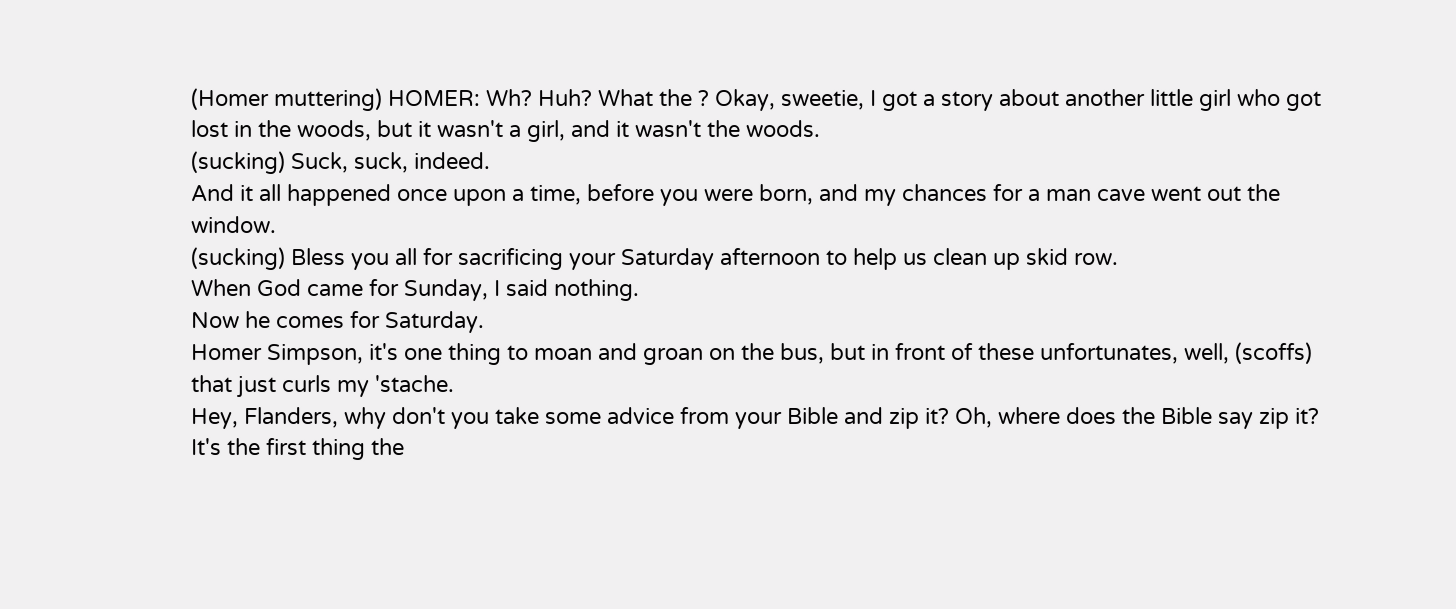(Homer muttering) HOMER: Wh? Huh? What the ? Okay, sweetie, I got a story about another little girl who got lost in the woods, but it wasn't a girl, and it wasn't the woods.
(sucking) Suck, suck, indeed.
And it all happened once upon a time, before you were born, and my chances for a man cave went out the window.
(sucking) Bless you all for sacrificing your Saturday afternoon to help us clean up skid row.
When God came for Sunday, I said nothing.
Now he comes for Saturday.
Homer Simpson, it's one thing to moan and groan on the bus, but in front of these unfortunates, well, (scoffs) that just curls my 'stache.
Hey, Flanders, why don't you take some advice from your Bible and zip it? Oh, where does the Bible say zip it? It's the first thing the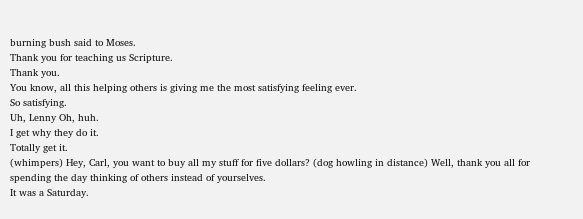burning bush said to Moses.
Thank you for teaching us Scripture.
Thank you.
You know, all this helping others is giving me the most satisfying feeling ever.
So satisfying.
Uh, Lenny Oh, huh.
I get why they do it.
Totally get it.
(whimpers) Hey, Carl, you want to buy all my stuff for five dollars? (dog howling in distance) Well, thank you all for spending the day thinking of others instead of yourselves.
It was a Saturday.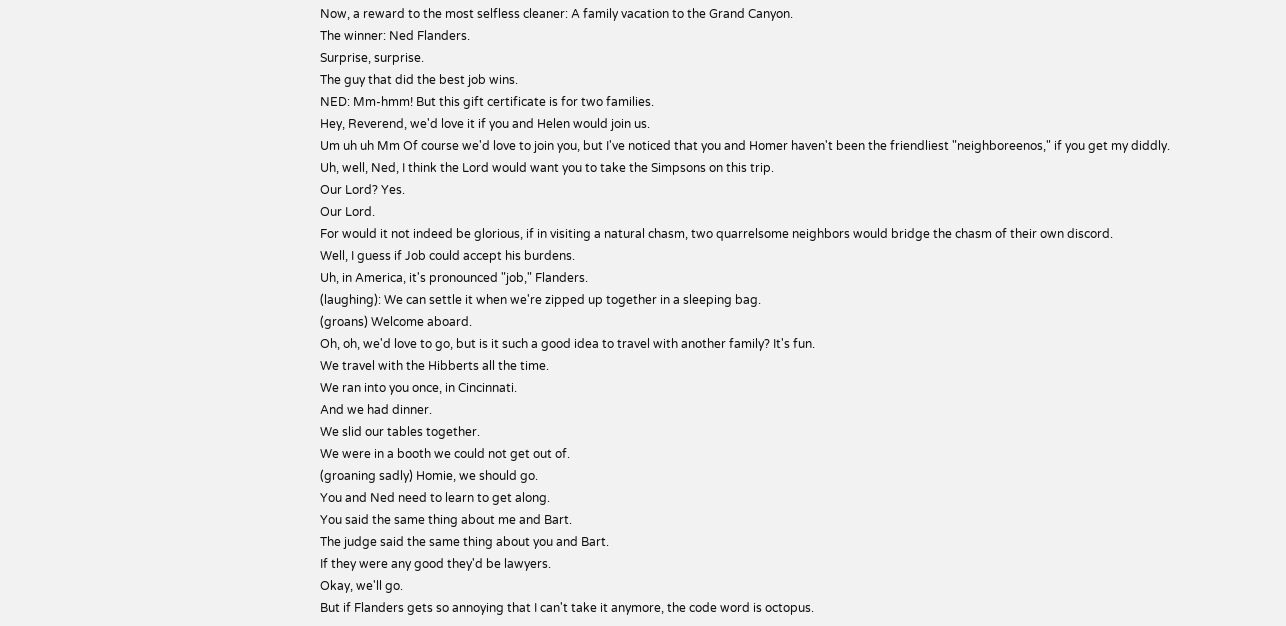Now, a reward to the most selfless cleaner: A family vacation to the Grand Canyon.
The winner: Ned Flanders.
Surprise, surprise.
The guy that did the best job wins.
NED: Mm-hmm! But this gift certificate is for two families.
Hey, Reverend, we'd love it if you and Helen would join us.
Um uh uh Mm Of course we'd love to join you, but I've noticed that you and Homer haven't been the friendliest "neighboreenos," if you get my diddly.
Uh, well, Ned, I think the Lord would want you to take the Simpsons on this trip.
Our Lord? Yes.
Our Lord.
For would it not indeed be glorious, if in visiting a natural chasm, two quarrelsome neighbors would bridge the chasm of their own discord.
Well, I guess if Job could accept his burdens.
Uh, in America, it's pronounced "job," Flanders.
(laughing): We can settle it when we're zipped up together in a sleeping bag.
(groans) Welcome aboard.
Oh, oh, we'd love to go, but is it such a good idea to travel with another family? It's fun.
We travel with the Hibberts all the time.
We ran into you once, in Cincinnati.
And we had dinner.
We slid our tables together.
We were in a booth we could not get out of.
(groaning sadly) Homie, we should go.
You and Ned need to learn to get along.
You said the same thing about me and Bart.
The judge said the same thing about you and Bart.
If they were any good they'd be lawyers.
Okay, we'll go.
But if Flanders gets so annoying that I can't take it anymore, the code word is octopus.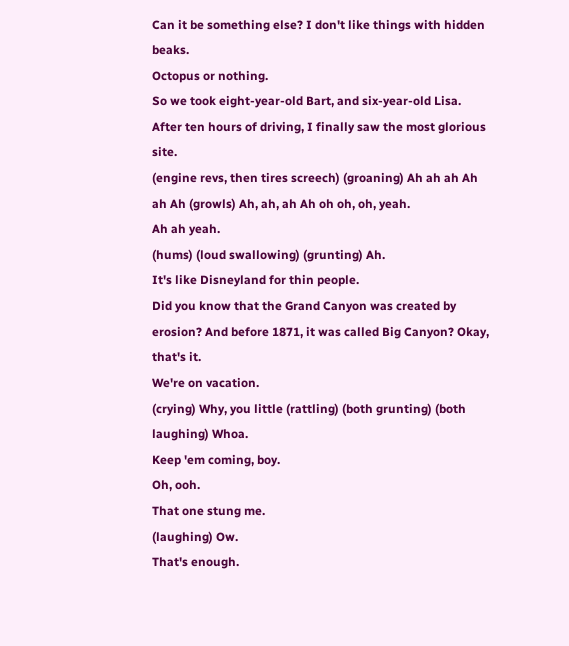Can it be something else? I don't like things with hidden beaks.
Octopus or nothing.
So we took eight-year-old Bart, and six-year-old Lisa.
After ten hours of driving, I finally saw the most glorious site.
(engine revs, then tires screech) (groaning) Ah ah ah Ah ah Ah (growls) Ah, ah, ah Ah oh oh, oh, yeah.
Ah ah yeah.
(hums) (loud swallowing) (grunting) Ah.
It's like Disneyland for thin people.
Did you know that the Grand Canyon was created by erosion? And before 1871, it was called Big Canyon? Okay, that's it.
We're on vacation.
(crying) Why, you little (rattling) (both grunting) (both laughing) Whoa.
Keep 'em coming, boy.
Oh, ooh.
That one stung me.
(laughing) Ow.
That's enough.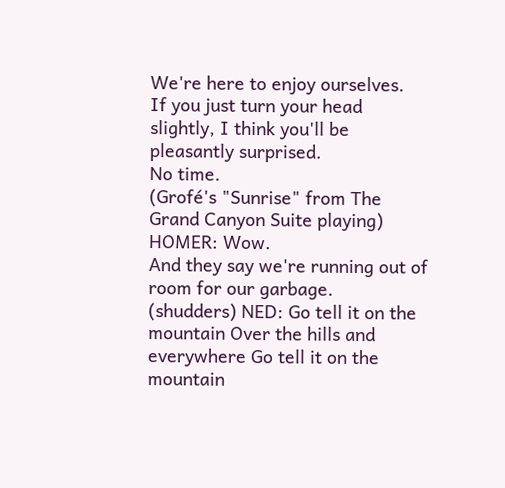We're here to enjoy ourselves.
If you just turn your head slightly, I think you'll be pleasantly surprised.
No time.
(Grofé's "Sunrise" from The Grand Canyon Suite playing) HOMER: Wow.
And they say we're running out of room for our garbage.
(shudders) NED: Go tell it on the mountain Over the hills and everywhere Go tell it on the mountain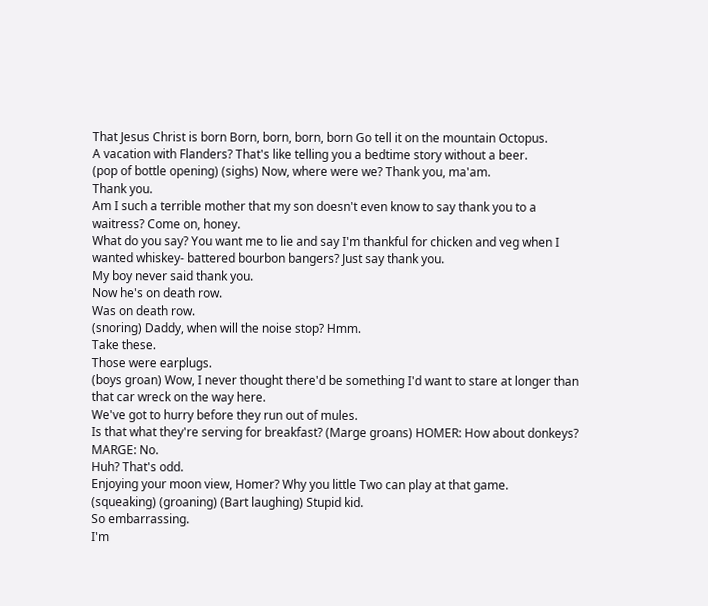That Jesus Christ is born Born, born, born, born Go tell it on the mountain Octopus.
A vacation with Flanders? That's like telling you a bedtime story without a beer.
(pop of bottle opening) (sighs) Now, where were we? Thank you, ma'am.
Thank you.
Am I such a terrible mother that my son doesn't even know to say thank you to a waitress? Come on, honey.
What do you say? You want me to lie and say I'm thankful for chicken and veg when I wanted whiskey- battered bourbon bangers? Just say thank you.
My boy never said thank you.
Now he's on death row.
Was on death row.
(snoring) Daddy, when will the noise stop? Hmm.
Take these.
Those were earplugs.
(boys groan) Wow, I never thought there'd be something I'd want to stare at longer than that car wreck on the way here.
We've got to hurry before they run out of mules.
Is that what they're serving for breakfast? (Marge groans) HOMER: How about donkeys? MARGE: No.
Huh? That's odd.
Enjoying your moon view, Homer? Why you little Two can play at that game.
(squeaking) (groaning) (Bart laughing) Stupid kid.
So embarrassing.
I'm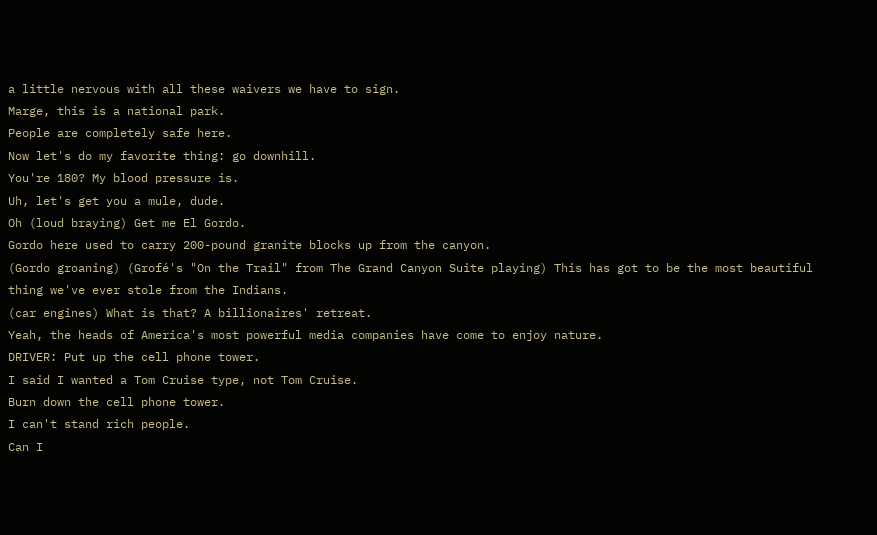a little nervous with all these waivers we have to sign.
Marge, this is a national park.
People are completely safe here.
Now let's do my favorite thing: go downhill.
You're 180? My blood pressure is.
Uh, let's get you a mule, dude.
Oh (loud braying) Get me El Gordo.
Gordo here used to carry 200-pound granite blocks up from the canyon.
(Gordo groaning) (Grofé's "On the Trail" from The Grand Canyon Suite playing) This has got to be the most beautiful thing we've ever stole from the Indians.
(car engines) What is that? A billionaires' retreat.
Yeah, the heads of America's most powerful media companies have come to enjoy nature.
DRIVER: Put up the cell phone tower.
I said I wanted a Tom Cruise type, not Tom Cruise.
Burn down the cell phone tower.
I can't stand rich people.
Can I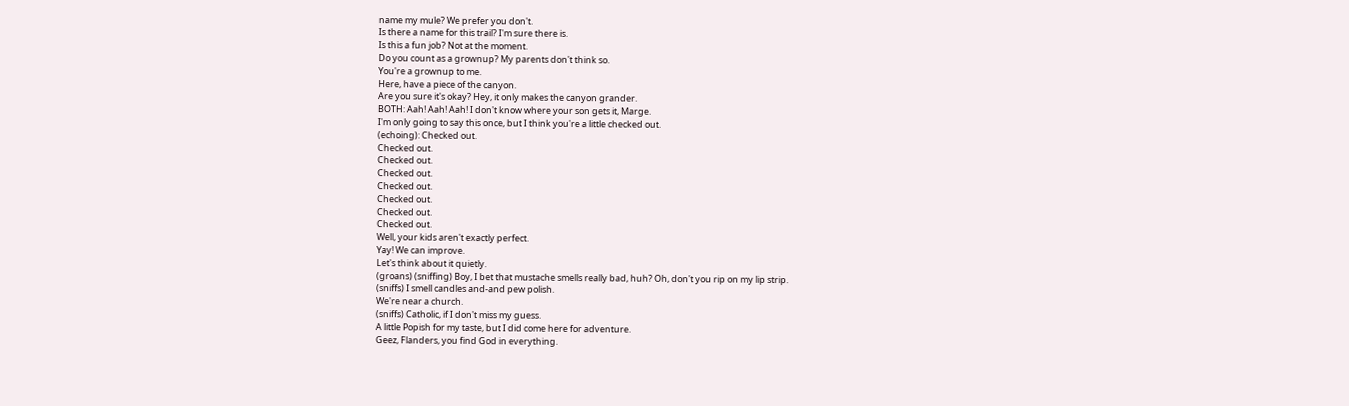name my mule? We prefer you don't.
Is there a name for this trail? I'm sure there is.
Is this a fun job? Not at the moment.
Do you count as a grownup? My parents don't think so.
You're a grownup to me.
Here, have a piece of the canyon.
Are you sure it's okay? Hey, it only makes the canyon grander.
BOTH: Aah! Aah! Aah! I don't know where your son gets it, Marge.
I'm only going to say this once, but I think you're a little checked out.
(echoing): Checked out.
Checked out.
Checked out.
Checked out.
Checked out.
Checked out.
Checked out.
Checked out.
Well, your kids aren't exactly perfect.
Yay! We can improve.
Let's think about it quietly.
(groans) (sniffing) Boy, I bet that mustache smells really bad, huh? Oh, don't you rip on my lip strip.
(sniffs) I smell candles and-and pew polish.
We're near a church.
(sniffs) Catholic, if I don't miss my guess.
A little Popish for my taste, but I did come here for adventure.
Geez, Flanders, you find God in everything.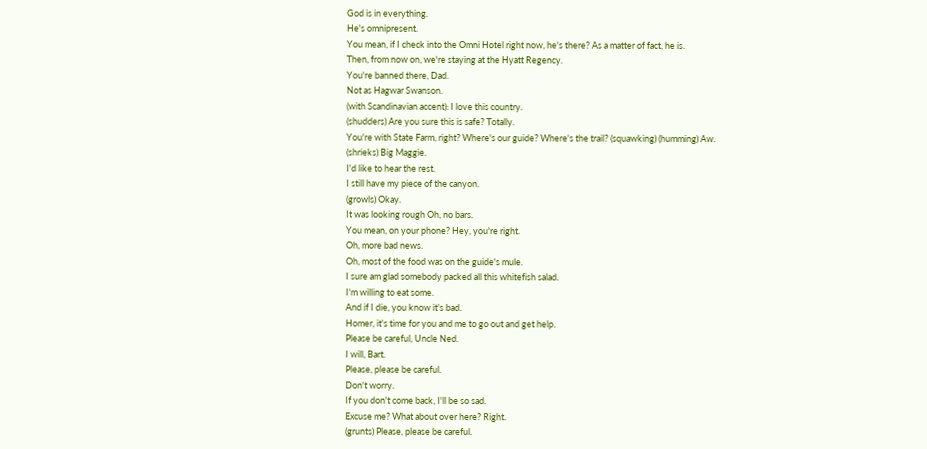God is in everything.
He's omnipresent.
You mean, if I check into the Omni Hotel right now, he's there? As a matter of fact, he is.
Then, from now on, we're staying at the Hyatt Regency.
You're banned there, Dad.
Not as Hagwar Swanson.
(with Scandinavian accent): I love this country.
(shudders) Are you sure this is safe? Totally.
You're with State Farm, right? Where's our guide? Where's the trail? (squawking) (humming) Aw.
(shrieks) Big Maggie.
I'd like to hear the rest.
I still have my piece of the canyon.
(growls) Okay.
It was looking rough Oh, no bars.
You mean, on your phone? Hey, you're right.
Oh, more bad news.
Oh, most of the food was on the guide's mule.
I sure am glad somebody packed all this whitefish salad.
I'm willing to eat some.
And if I die, you know it's bad.
Homer, it's time for you and me to go out and get help.
Please be careful, Uncle Ned.
I will, Bart.
Please, please be careful.
Don't worry.
If you don't come back, I'll be so sad.
Excuse me? What about over here? Right.
(grunts) Please, please be careful.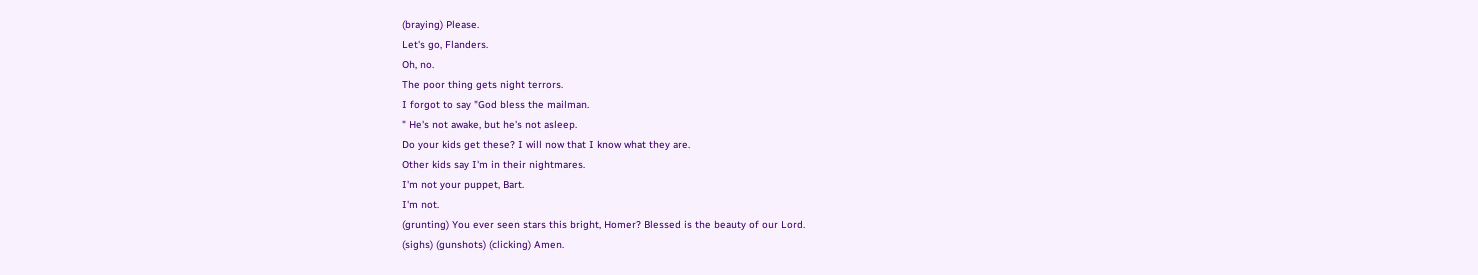(braying) Please.
Let's go, Flanders.
Oh, no.
The poor thing gets night terrors.
I forgot to say "God bless the mailman.
" He's not awake, but he's not asleep.
Do your kids get these? I will now that I know what they are.
Other kids say I'm in their nightmares.
I'm not your puppet, Bart.
I'm not.
(grunting) You ever seen stars this bright, Homer? Blessed is the beauty of our Lord.
(sighs) (gunshots) (clicking) Amen.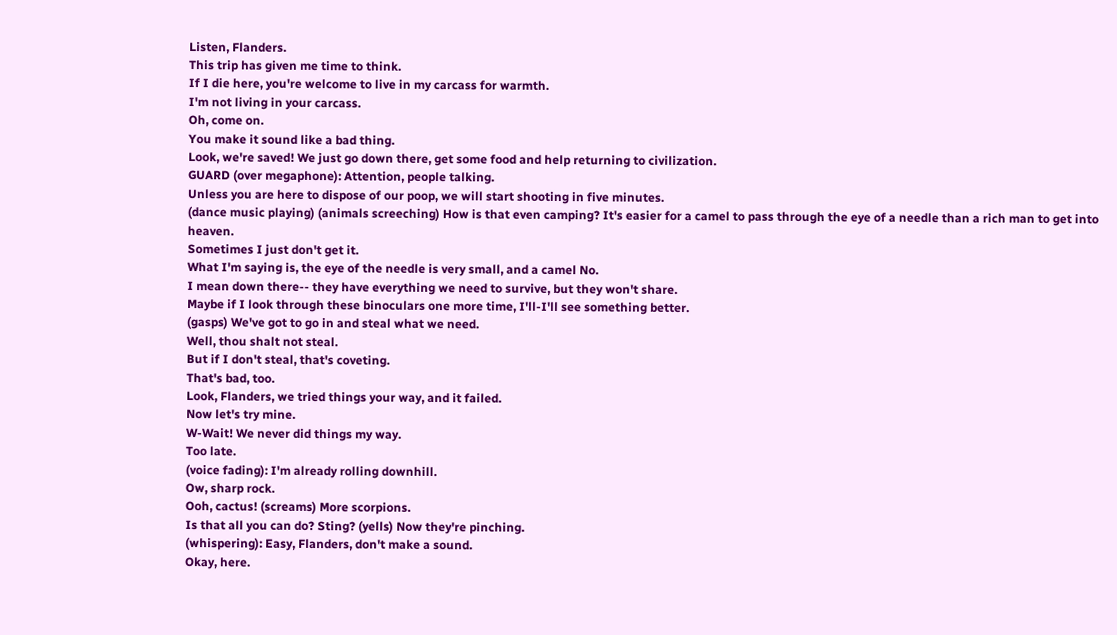Listen, Flanders.
This trip has given me time to think.
If I die here, you're welcome to live in my carcass for warmth.
I'm not living in your carcass.
Oh, come on.
You make it sound like a bad thing.
Look, we're saved! We just go down there, get some food and help returning to civilization.
GUARD (over megaphone): Attention, people talking.
Unless you are here to dispose of our poop, we will start shooting in five minutes.
(dance music playing) (animals screeching) How is that even camping? It's easier for a camel to pass through the eye of a needle than a rich man to get into heaven.
Sometimes I just don't get it.
What I'm saying is, the eye of the needle is very small, and a camel No.
I mean down there-- they have everything we need to survive, but they won't share.
Maybe if I look through these binoculars one more time, I'll-I'll see something better.
(gasps) We've got to go in and steal what we need.
Well, thou shalt not steal.
But if I don't steal, that's coveting.
That's bad, too.
Look, Flanders, we tried things your way, and it failed.
Now let's try mine.
W-Wait! We never did things my way.
Too late.
(voice fading): I'm already rolling downhill.
Ow, sharp rock.
Ooh, cactus! (screams) More scorpions.
Is that all you can do? Sting? (yells) Now they're pinching.
(whispering): Easy, Flanders, don't make a sound.
Okay, here.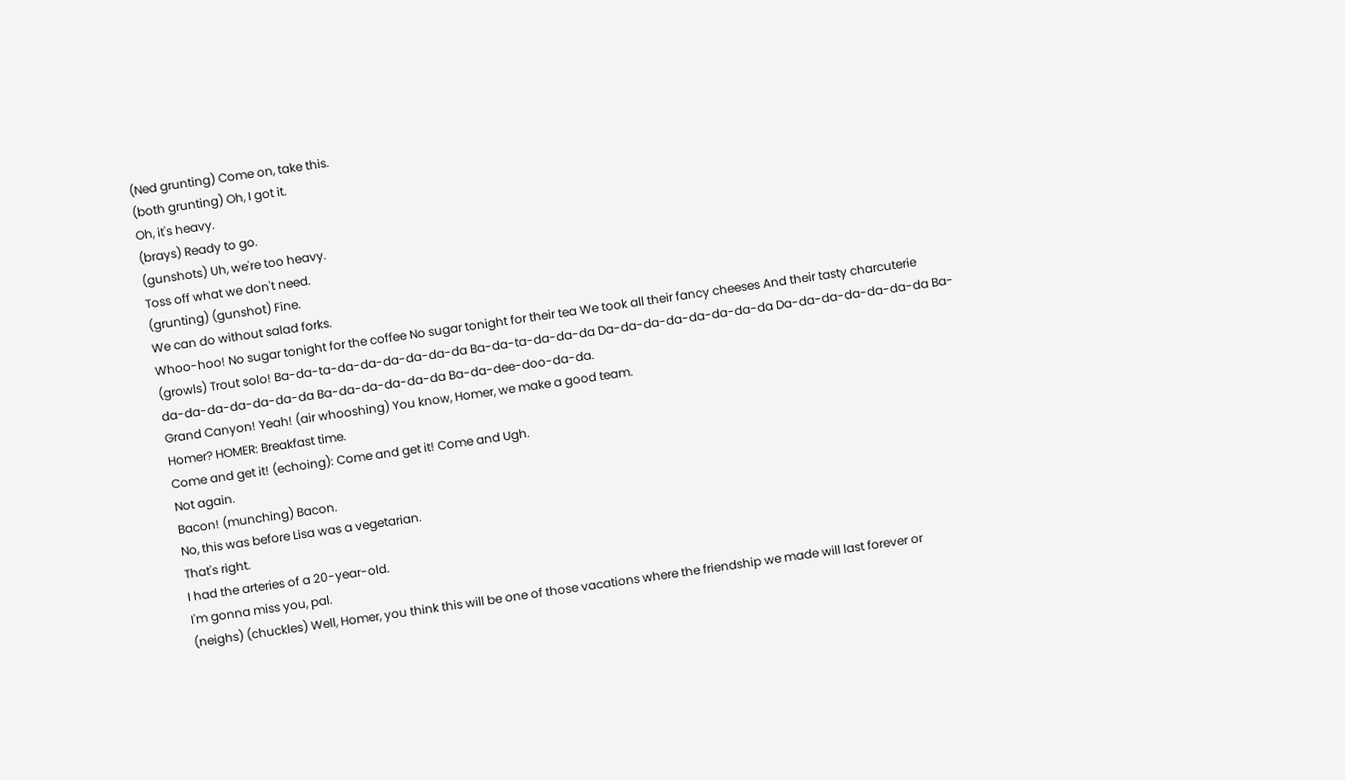(Ned grunting) Come on, take this.
(both grunting) Oh, I got it.
Oh, it's heavy.
(brays) Ready to go.
(gunshots) Uh, we're too heavy.
Toss off what we don't need.
(grunting) (gunshot) Fine.
We can do without salad forks.
Whoo-hoo! No sugar tonight for the coffee No sugar tonight for their tea We took all their fancy cheeses And their tasty charcuterie (growls) Trout solo! Ba-da-ta-da-da-da-da-da-da Ba-da-ta-da-da-da Da-da-da-da-da-da-da-da Da-da-da-da-da-da-da Ba-da-da-da-da-da-da-da Ba-da-da-da-da-da Ba-da-dee-doo-da-da.
Grand Canyon! Yeah! (air whooshing) You know, Homer, we make a good team.
Homer? HOMER: Breakfast time.
Come and get it! (echoing): Come and get it! Come and Ugh.
Not again.
Bacon! (munching) Bacon.
No, this was before Lisa was a vegetarian.
That's right.
I had the arteries of a 20-year-old.
I'm gonna miss you, pal.
(neighs) (chuckles) Well, Homer, you think this will be one of those vacations where the friendship we made will last forever or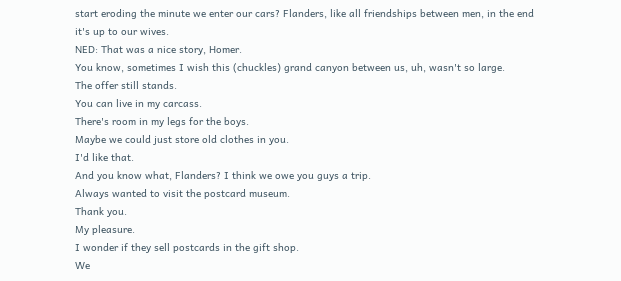start eroding the minute we enter our cars? Flanders, like all friendships between men, in the end it's up to our wives.
NED: That was a nice story, Homer.
You know, sometimes I wish this (chuckles) grand canyon between us, uh, wasn't so large.
The offer still stands.
You can live in my carcass.
There's room in my legs for the boys.
Maybe we could just store old clothes in you.
I'd like that.
And you know what, Flanders? I think we owe you guys a trip.
Always wanted to visit the postcard museum.
Thank you.
My pleasure.
I wonder if they sell postcards in the gift shop.
We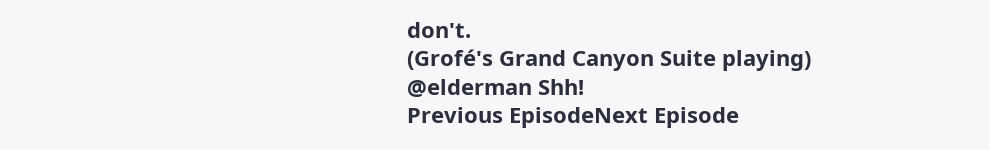don't.
(Grofé's Grand Canyon Suite playing) @elderman Shh!
Previous EpisodeNext Episode